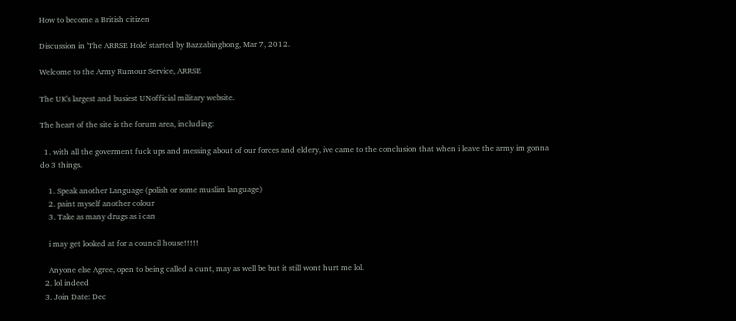How to become a British citizen

Discussion in 'The ARRSE Hole' started by Bazzabingbong, Mar 7, 2012.

Welcome to the Army Rumour Service, ARRSE

The UK's largest and busiest UNofficial military website.

The heart of the site is the forum area, including:

  1. with all the goverment fuck ups and messing about of our forces and eldery, ive came to the conclusion that when i leave the army im gonna do 3 things.

    1. Speak another Language (polish or some muslim language)
    2. paint myself another colour
    3. Take as many drugs as i can

    i may get looked at for a council house!!!!!

    Anyone else Agree, open to being called a cunt, may as well be but it still wont hurt me lol.
  2. lol indeed
  3. Join Date: Dec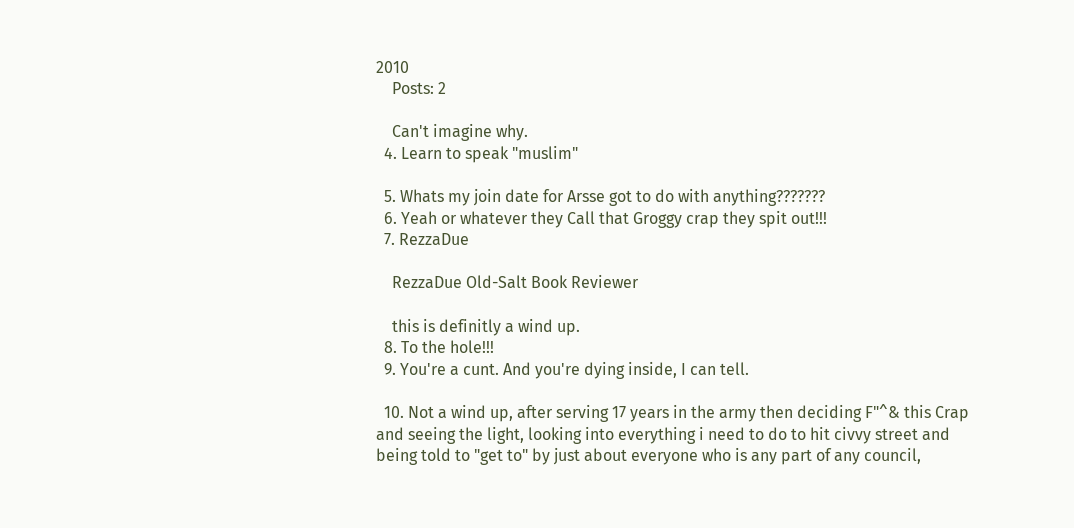2010
    Posts: 2

    Can't imagine why.
  4. Learn to speak "muslim"

  5. Whats my join date for Arsse got to do with anything???????
  6. Yeah or whatever they Call that Groggy crap they spit out!!!
  7. RezzaDue

    RezzaDue Old-Salt Book Reviewer

    this is definitly a wind up.
  8. To the hole!!!
  9. You're a cunt. And you're dying inside, I can tell.

  10. Not a wind up, after serving 17 years in the army then deciding F"^& this Crap and seeing the light, looking into everything i need to do to hit civvy street and being told to "get to" by just about everyone who is any part of any council,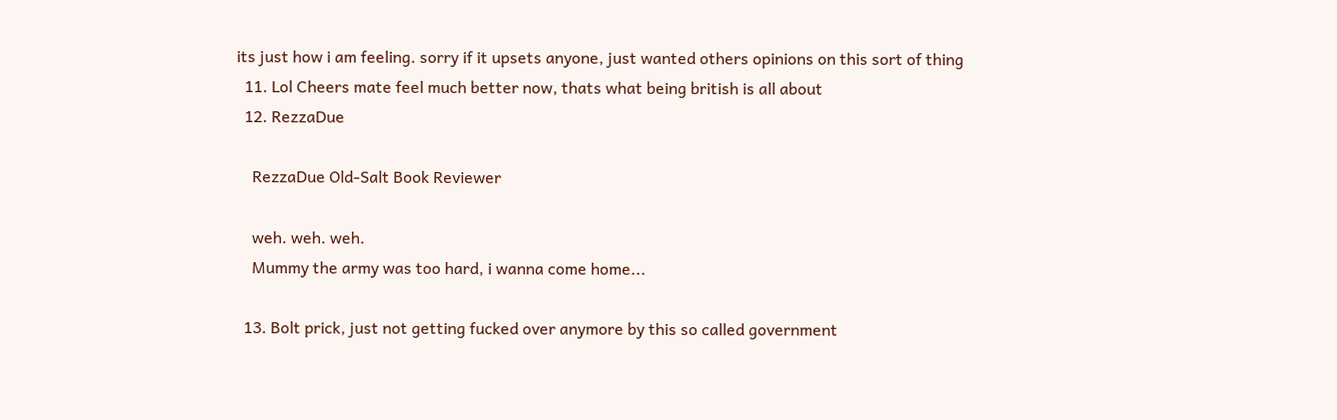its just how i am feeling. sorry if it upsets anyone, just wanted others opinions on this sort of thing
  11. Lol Cheers mate feel much better now, thats what being british is all about
  12. RezzaDue

    RezzaDue Old-Salt Book Reviewer

    weh. weh. weh.
    Mummy the army was too hard, i wanna come home...

  13. Bolt prick, just not getting fucked over anymore by this so called government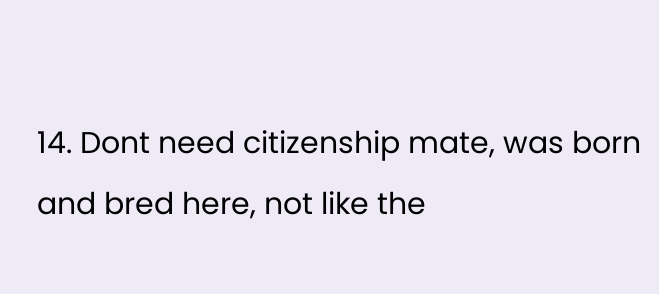14. Dont need citizenship mate, was born and bred here, not like the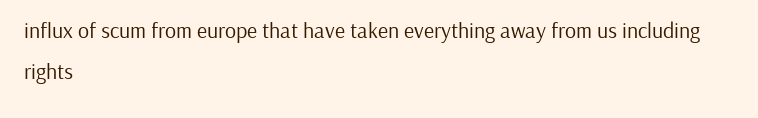influx of scum from europe that have taken everything away from us including rights